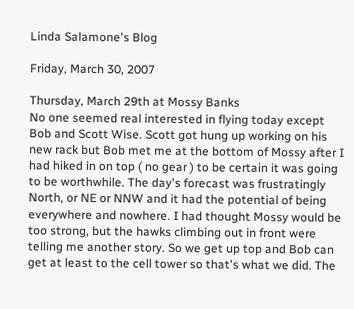Linda Salamone's Blog

Friday, March 30, 2007

Thursday, March 29th at Mossy Banks
No one seemed real interested in flying today except Bob and Scott Wise. Scott got hung up working on his new rack but Bob met me at the bottom of Mossy after I had hiked in on top ( no gear ) to be certain it was going to be worthwhile. The day's forecast was frustratingly North, or NE or NNW and it had the potential of being everywhere and nowhere. I had thought Mossy would be too strong, but the hawks climbing out in front were telling me another story. So we get up top and Bob can get at least to the cell tower so that's what we did. The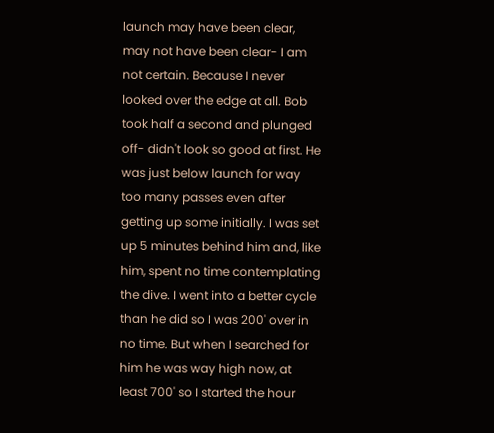launch may have been clear, may not have been clear- I am not certain. Because I never looked over the edge at all. Bob took half a second and plunged off- didn't look so good at first. He was just below launch for way too many passes even after getting up some initially. I was set up 5 minutes behind him and, like him, spent no time contemplating the dive. I went into a better cycle than he did so I was 200' over in no time. But when I searched for him he was way high now, at least 700' so I started the hour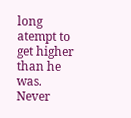long atempt to get higher than he was. Never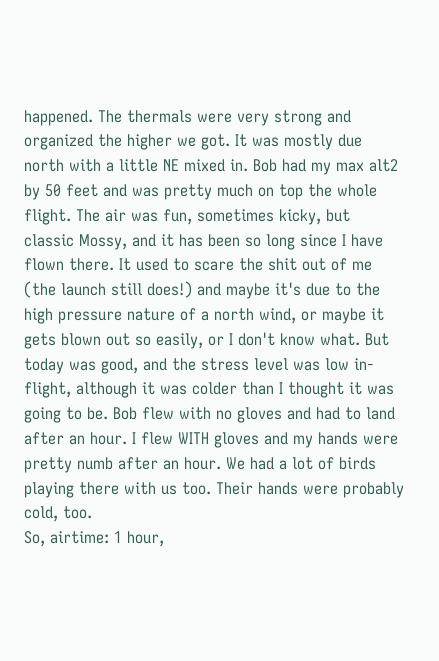happened. The thermals were very strong and organized the higher we got. It was mostly due north with a little NE mixed in. Bob had my max alt2 by 50 feet and was pretty much on top the whole flight. The air was fun, sometimes kicky, but classic Mossy, and it has been so long since I have flown there. It used to scare the shit out of me (the launch still does!) and maybe it's due to the high pressure nature of a north wind, or maybe it gets blown out so easily, or I don't know what. But today was good, and the stress level was low in-flight, although it was colder than I thought it was going to be. Bob flew with no gloves and had to land after an hour. I flew WITH gloves and my hands were pretty numb after an hour. We had a lot of birds playing there with us too. Their hands were probably cold, too.
So, airtime: 1 hour,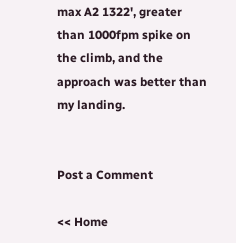max A2 1322', greater than 1000fpm spike on the climb, and the approach was better than my landing.


Post a Comment

<< Home